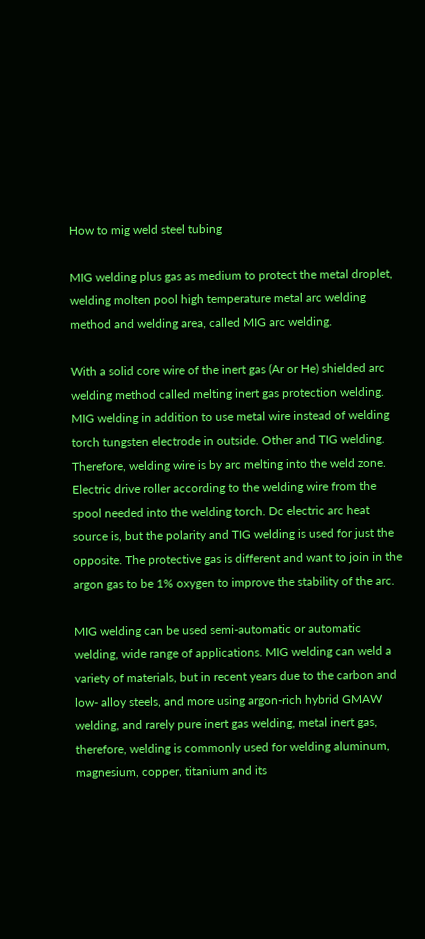How to mig weld steel tubing

MIG welding plus gas as medium to protect the metal droplet, welding molten pool high temperature metal arc welding method and welding area, called MIG arc welding.

With a solid core wire of the inert gas (Ar or He) shielded arc welding method called melting inert gas protection welding. MIG welding in addition to use metal wire instead of welding torch tungsten electrode in outside. Other and TIG welding. Therefore, welding wire is by arc melting into the weld zone. Electric drive roller according to the welding wire from the spool needed into the welding torch. Dc electric arc heat source is, but the polarity and TIG welding is used for just the opposite. The protective gas is different and want to join in the argon gas to be 1% oxygen to improve the stability of the arc.

MIG welding can be used semi-automatic or automatic welding, wide range of applications. MIG welding can weld a variety of materials, but in recent years due to the carbon and low- alloy steels, and more using argon-rich hybrid GMAW welding, and rarely pure inert gas welding, metal inert gas, therefore, welding is commonly used for welding aluminum, magnesium, copper, titanium and its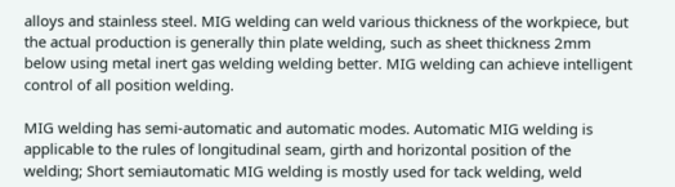alloys and stainless steel. MIG welding can weld various thickness of the workpiece, but the actual production is generally thin plate welding, such as sheet thickness 2mm below using metal inert gas welding welding better. MIG welding can achieve intelligent control of all position welding.

MIG welding has semi-automatic and automatic modes. Automatic MIG welding is applicable to the rules of longitudinal seam, girth and horizontal position of the welding; Short semiautomatic MIG welding is mostly used for tack welding, weld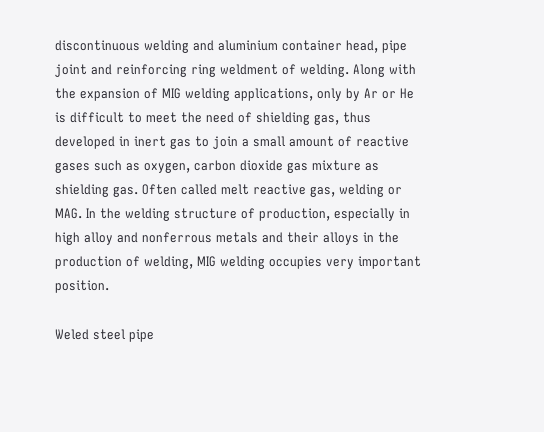discontinuous welding and aluminium container head, pipe joint and reinforcing ring weldment of welding. Along with the expansion of MIG welding applications, only by Ar or He is difficult to meet the need of shielding gas, thus developed in inert gas to join a small amount of reactive gases such as oxygen, carbon dioxide gas mixture as shielding gas. Often called melt reactive gas, welding or MAG. In the welding structure of production, especially in high alloy and nonferrous metals and their alloys in the production of welding, MIG welding occupies very important position.

Weled steel pipe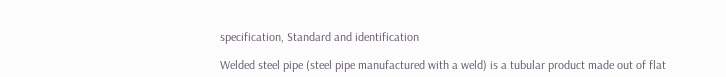specification, Standard and identification

Welded steel pipe (steel pipe manufactured with a weld) is a tubular product made out of flat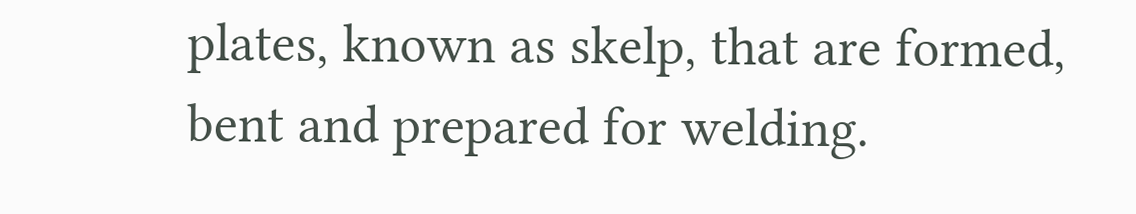plates, known as skelp, that are formed, bent and prepared for welding.